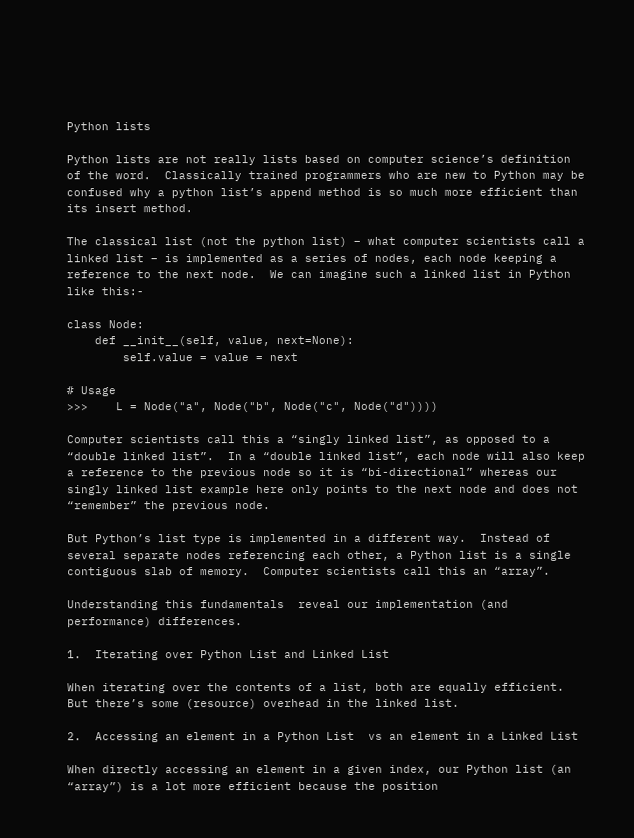Python lists

Python lists are not really lists based on computer science’s definition of the word.  Classically trained programmers who are new to Python may be confused why a python list’s append method is so much more efficient than its insert method.

The classical list (not the python list) – what computer scientists call a linked list – is implemented as a series of nodes, each node keeping a reference to the next node.  We can imagine such a linked list in Python like this:-

class Node:
    def __init__(self, value, next=None):
        self.value = value = next

# Usage
>>>    L = Node("a", Node("b", Node("c", Node("d"))))

Computer scientists call this a “singly linked list”, as opposed to a “double linked list”.  In a “double linked list”, each node will also keep a reference to the previous node so it is “bi-directional” whereas our singly linked list example here only points to the next node and does not “remember” the previous node.

But Python’s list type is implemented in a different way.  Instead of several separate nodes referencing each other, a Python list is a single contiguous slab of memory.  Computer scientists call this an “array”.

Understanding this fundamentals  reveal our implementation (and performance) differences.

1.  Iterating over Python List and Linked List

When iterating over the contents of a list, both are equally efficient.  But there’s some (resource) overhead in the linked list.

2.  Accessing an element in a Python List  vs an element in a Linked List

When directly accessing an element in a given index, our Python list (an “array”) is a lot more efficient because the position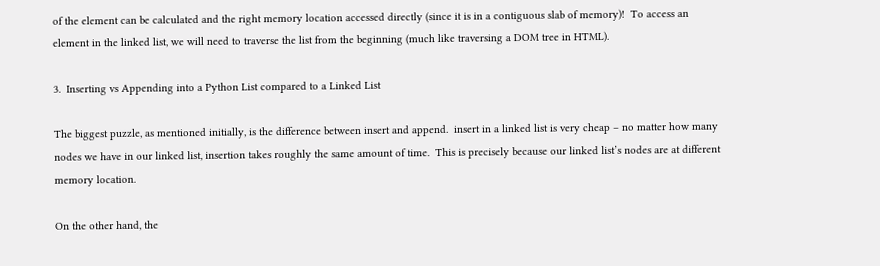of the element can be calculated and the right memory location accessed directly (since it is in a contiguous slab of memory)!  To access an element in the linked list, we will need to traverse the list from the beginning (much like traversing a DOM tree in HTML).

3.  Inserting vs Appending into a Python List compared to a Linked List

The biggest puzzle, as mentioned initially, is the difference between insert and append.  insert in a linked list is very cheap – no matter how many nodes we have in our linked list, insertion takes roughly the same amount of time.  This is precisely because our linked list’s nodes are at different memory location.

On the other hand, the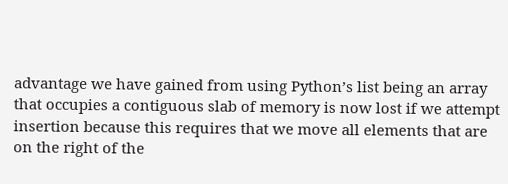advantage we have gained from using Python’s list being an array that occupies a contiguous slab of memory is now lost if we attempt insertion because this requires that we move all elements that are on the right of the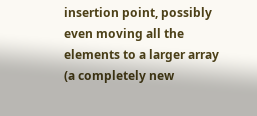insertion point, possibly even moving all the elements to a larger array (a completely new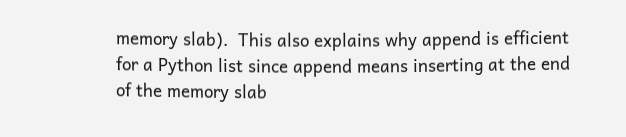memory slab).  This also explains why append is efficient for a Python list since append means inserting at the end of the memory slab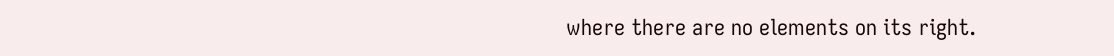where there are no elements on its right.